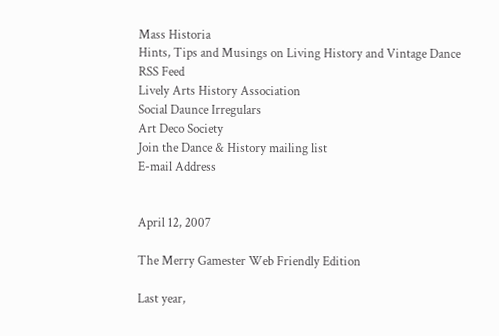Mass Historia
Hints, Tips and Musings on Living History and Vintage Dance
RSS Feed
Lively Arts History Association
Social Daunce Irregulars
Art Deco Society
Join the Dance & History mailing list
E-mail Address


April 12, 2007

The Merry Gamester Web Friendly Edition

Last year,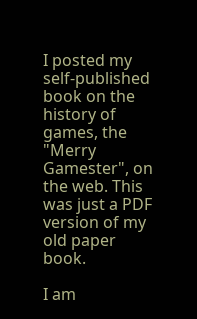I posted my self-published book on the history of games, the "Merry Gamester", on the web. This was just a PDF version of my old paper book.

I am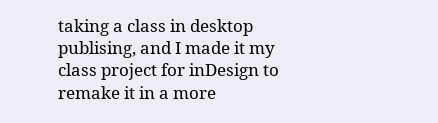taking a class in desktop publising, and I made it my class project for inDesign to remake it in a more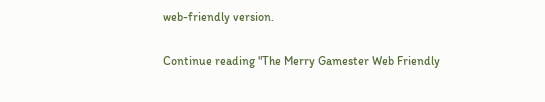web-friendly version.

Continue reading "The Merry Gamester Web Friendly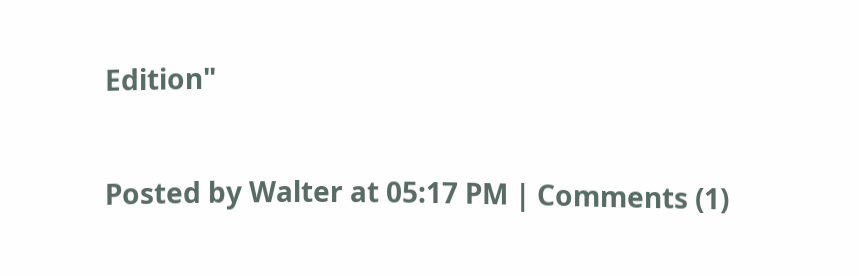Edition"

Posted by Walter at 05:17 PM | Comments (1)